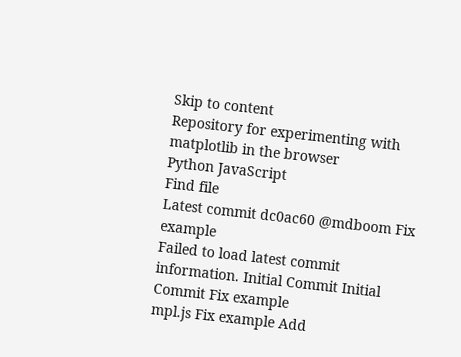Skip to content
Repository for experimenting with matplotlib in the browser
Python JavaScript
Find file
Latest commit dc0ac60 @mdboom Fix example
Failed to load latest commit information. Initial Commit Initial Commit Fix example
mpl.js Fix example Add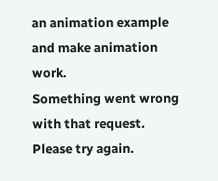an animation example and make animation work.
Something went wrong with that request. Please try again.